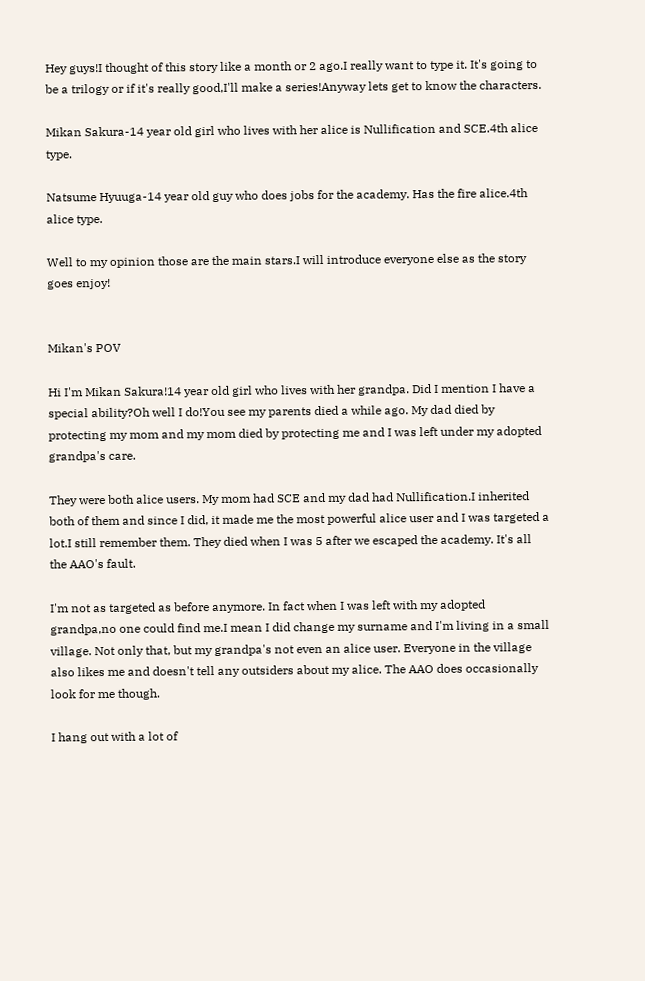Hey guys!I thought of this story like a month or 2 ago.I really want to type it. It's going to be a trilogy or if it's really good,I'll make a series!Anyway lets get to know the characters.

Mikan Sakura-14 year old girl who lives with her alice is Nullification and SCE.4th alice type.

Natsume Hyuuga-14 year old guy who does jobs for the academy. Has the fire alice.4th alice type.

Well to my opinion those are the main stars.I will introduce everyone else as the story goes enjoy!


Mikan's POV

Hi I'm Mikan Sakura!14 year old girl who lives with her grandpa. Did I mention I have a special ability?Oh well I do!You see my parents died a while ago. My dad died by protecting my mom and my mom died by protecting me and I was left under my adopted grandpa's care.

They were both alice users. My mom had SCE and my dad had Nullification.I inherited both of them and since I did, it made me the most powerful alice user and I was targeted a lot.I still remember them. They died when I was 5 after we escaped the academy. It's all the AAO's fault.

I'm not as targeted as before anymore. In fact when I was left with my adopted grandpa,no one could find me.I mean I did change my surname and I'm living in a small village. Not only that, but my grandpa's not even an alice user. Everyone in the village also likes me and doesn't tell any outsiders about my alice. The AAO does occasionally look for me though.

I hang out with a lot of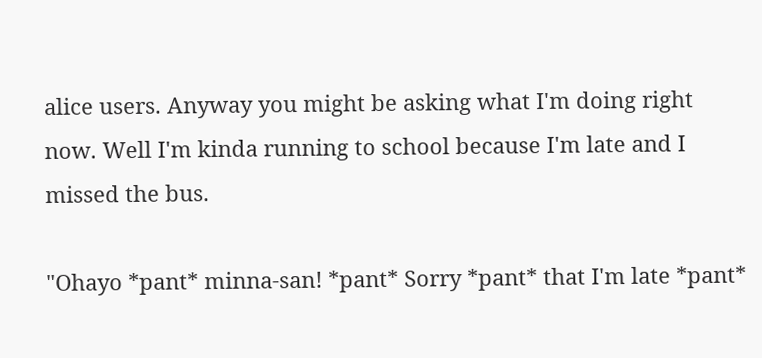alice users. Anyway you might be asking what I'm doing right now. Well I'm kinda running to school because I'm late and I missed the bus.

"Ohayo *pant* minna-san! *pant* Sorry *pant* that I'm late *pant*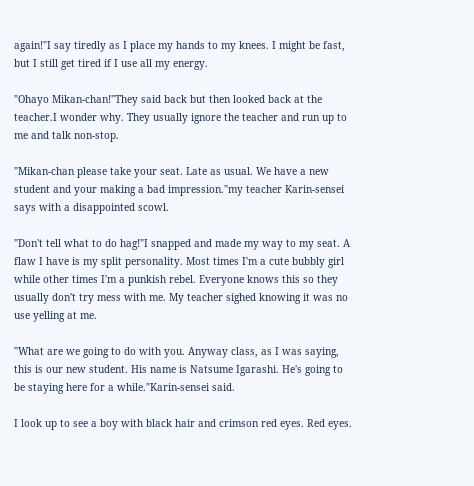again!"I say tiredly as I place my hands to my knees. I might be fast, but I still get tired if I use all my energy.

"Ohayo Mikan-chan!"They said back but then looked back at the teacher.I wonder why. They usually ignore the teacher and run up to me and talk non-stop.

"Mikan-chan please take your seat. Late as usual. We have a new student and your making a bad impression."my teacher Karin-sensei says with a disappointed scowl.

"Don't tell what to do hag!"I snapped and made my way to my seat. A flaw I have is my split personality. Most times I'm a cute bubbly girl while other times I'm a punkish rebel. Everyone knows this so they usually don't try mess with me. My teacher sighed knowing it was no use yelling at me.

"What are we going to do with you. Anyway class, as I was saying, this is our new student. His name is Natsume Igarashi. He's going to be staying here for a while."Karin-sensei said.

I look up to see a boy with black hair and crimson red eyes. Red eyes.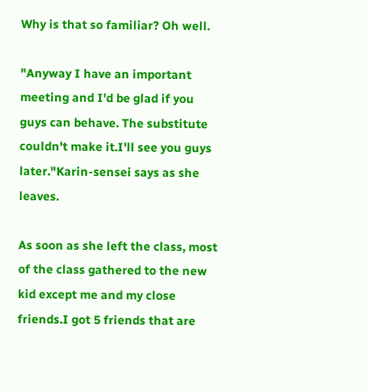Why is that so familiar? Oh well.

"Anyway I have an important meeting and I'd be glad if you guys can behave. The substitute couldn't make it.I'll see you guys later."Karin-sensei says as she leaves.

As soon as she left the class, most of the class gathered to the new kid except me and my close friends.I got 5 friends that are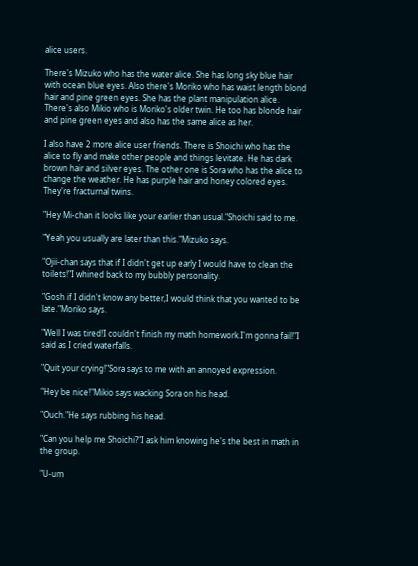alice users.

There's Mizuko who has the water alice. She has long sky blue hair with ocean blue eyes. Also there's Moriko who has waist length blond hair and pine green eyes. She has the plant manipulation alice. There's also Mikio who is Moriko's older twin. He too has blonde hair and pine green eyes and also has the same alice as her.

I also have 2 more alice user friends. There is Shoichi who has the alice to fly and make other people and things levitate. He has dark brown hair and silver eyes. The other one is Sora who has the alice to change the weather. He has purple hair and honey colored eyes. They're fracturnal twins.

"Hey Mi-chan it looks like your earlier than usual."Shoichi said to me.

"Yeah you usually are later than this."Mizuko says.

"Ojii-chan says that if I didn't get up early I would have to clean the toilets!"I whined back to my bubbly personality.

"Gosh if I didn't know any better,I would think that you wanted to be late."Moriko says.

"Well I was tired!I couldn't finish my math homework.I'm gonna fail!"I said as I cried waterfalls.

"Quit your crying!"Sora says to me with an annoyed expression.

"Hey be nice!"Mikio says wacking Sora on his head.

"Ouch."He says rubbing his head.

"Can you help me Shoichi?"I ask him knowing he's the best in math in the group.

"U-um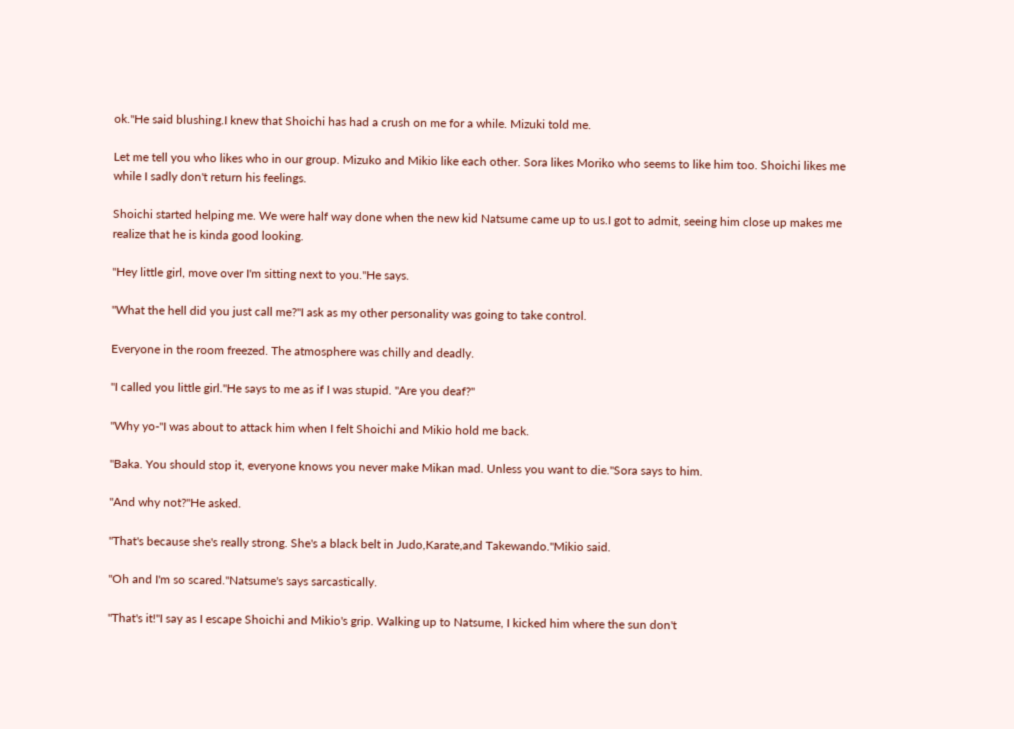ok."He said blushing.I knew that Shoichi has had a crush on me for a while. Mizuki told me.

Let me tell you who likes who in our group. Mizuko and Mikio like each other. Sora likes Moriko who seems to like him too. Shoichi likes me while I sadly don't return his feelings.

Shoichi started helping me. We were half way done when the new kid Natsume came up to us.I got to admit, seeing him close up makes me realize that he is kinda good looking.

"Hey little girl, move over I'm sitting next to you."He says.

"What the hell did you just call me?"I ask as my other personality was going to take control.

Everyone in the room freezed. The atmosphere was chilly and deadly.

"I called you little girl."He says to me as if I was stupid. "Are you deaf?"

"Why yo-"I was about to attack him when I felt Shoichi and Mikio hold me back.

"Baka. You should stop it, everyone knows you never make Mikan mad. Unless you want to die."Sora says to him.

"And why not?"He asked.

"That's because she's really strong. She's a black belt in Judo,Karate,and Takewando."Mikio said.

"Oh and I'm so scared."Natsume's says sarcastically.

"That's it!"I say as I escape Shoichi and Mikio's grip. Walking up to Natsume, I kicked him where the sun don't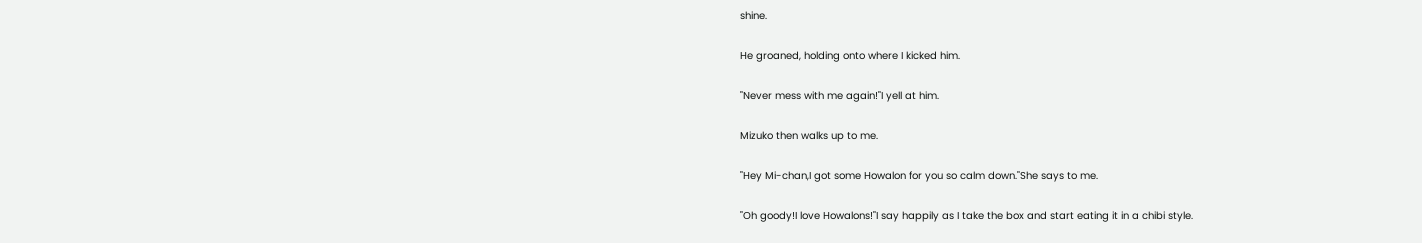shine.

He groaned, holding onto where I kicked him.

"Never mess with me again!"I yell at him.

Mizuko then walks up to me.

"Hey Mi-chan,I got some Howalon for you so calm down."She says to me.

"Oh goody!I love Howalons!"I say happily as I take the box and start eating it in a chibi style.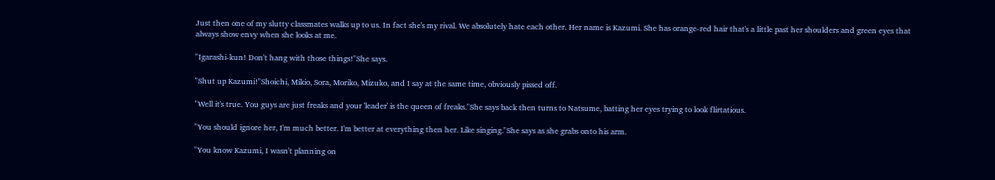Just then one of my slutty classmates walks up to us. In fact she's my rival. We absolutely hate each other. Her name is Kazumi. She has orange-red hair that's a little past her shoulders and green eyes that always show envy when she looks at me.

"Igarashi-kun! Don't hang with those things!"She says.

"Shut up Kazumi!"Shoichi, Mikio, Sora, Moriko, Mizuko, and I say at the same time, obviously pissed off.

"Well it's true. You guys are just freaks and your 'leader' is the queen of freaks."She says back then turns to Natsume, batting her eyes trying to look flirtatious.

"You should ignore her, I'm much better. I'm better at everything then her. Like singing."She says as she grabs onto his arm.

"You know Kazumi, I wasn't planning on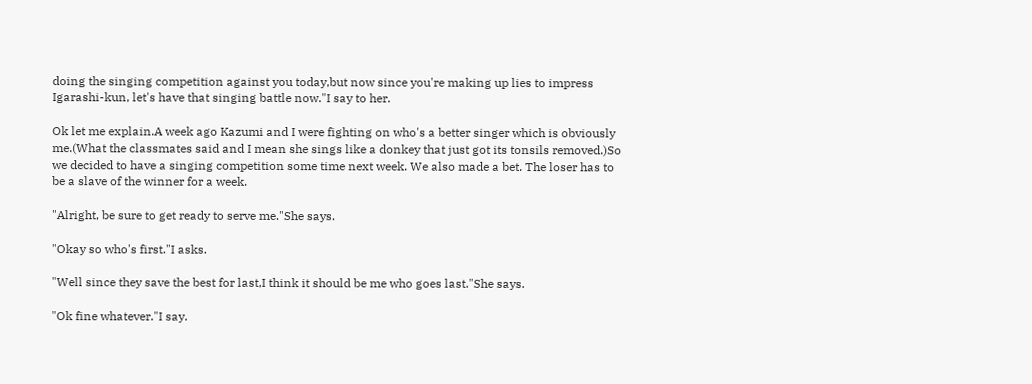doing the singing competition against you today,but now since you're making up lies to impress Igarashi-kun, let's have that singing battle now."I say to her.

Ok let me explain.A week ago Kazumi and I were fighting on who's a better singer which is obviously me.(What the classmates said and I mean she sings like a donkey that just got its tonsils removed.)So we decided to have a singing competition some time next week. We also made a bet. The loser has to be a slave of the winner for a week.

"Alright, be sure to get ready to serve me."She says.

"Okay so who's first."I asks.

"Well since they save the best for last,I think it should be me who goes last."She says.

"Ok fine whatever."I say.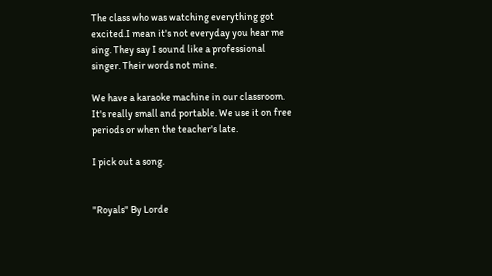The class who was watching everything got excited.I mean it's not everyday you hear me sing. They say I sound like a professional singer. Their words not mine.

We have a karaoke machine in our classroom. It's really small and portable. We use it on free periods or when the teacher's late.

I pick out a song.


"Royals" By Lorde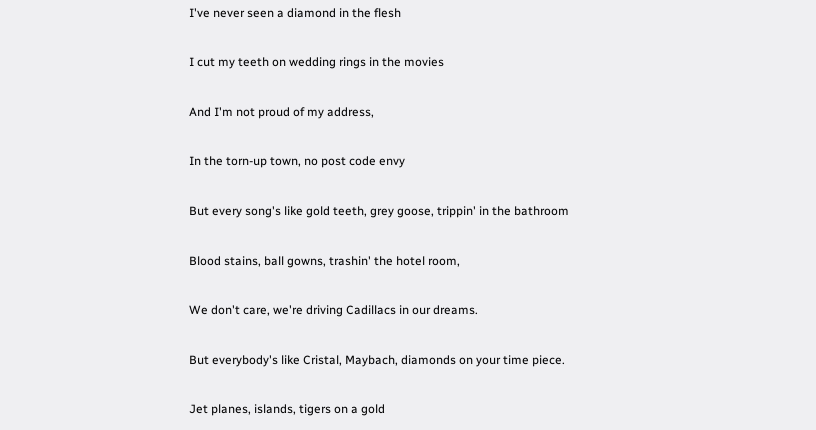I've never seen a diamond in the flesh

I cut my teeth on wedding rings in the movies

And I'm not proud of my address,

In the torn-up town, no post code envy

But every song's like gold teeth, grey goose, trippin' in the bathroom

Blood stains, ball gowns, trashin' the hotel room,

We don't care, we're driving Cadillacs in our dreams.

But everybody's like Cristal, Maybach, diamonds on your time piece.

Jet planes, islands, tigers on a gold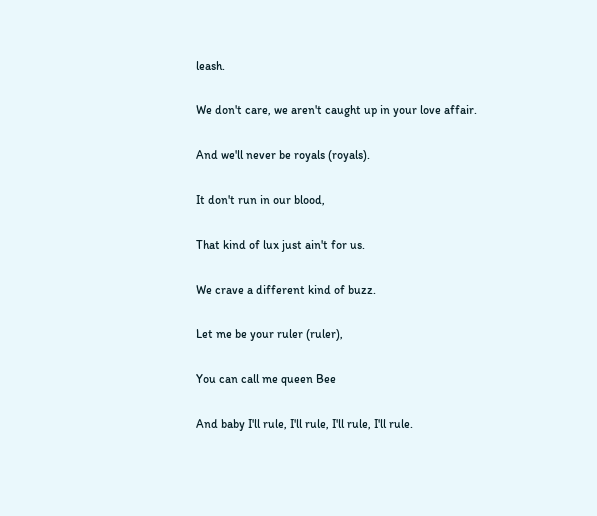leash.

We don't care, we aren't caught up in your love affair.

And we'll never be royals (royals).

It don't run in our blood,

That kind of lux just ain't for us.

We crave a different kind of buzz.

Let me be your ruler (ruler),

You can call me queen Bee

And baby I'll rule, I'll rule, I'll rule, I'll rule.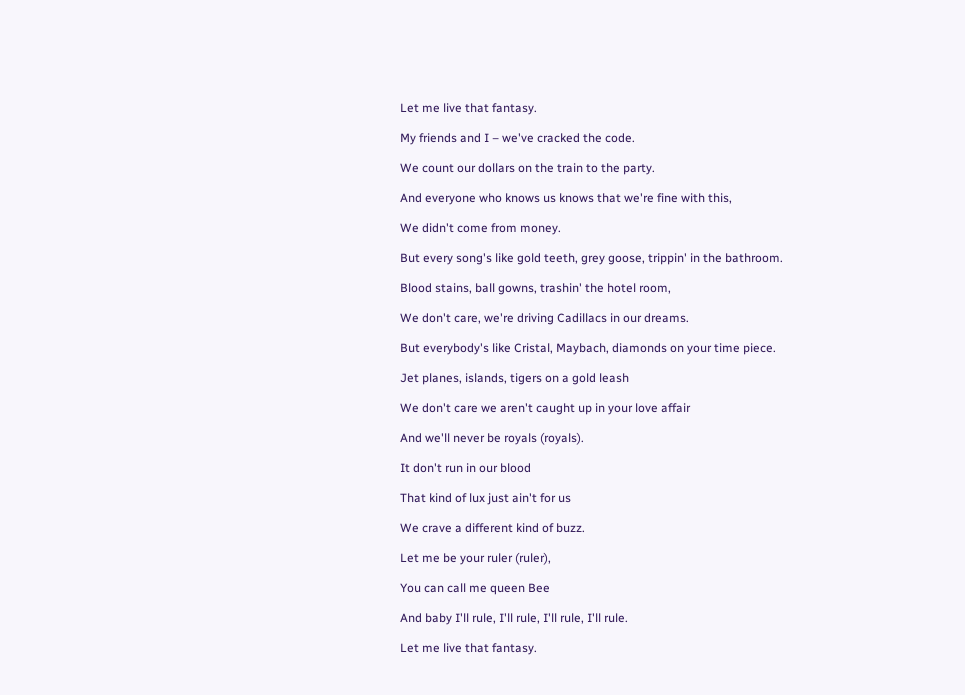Let me live that fantasy.

My friends and I – we've cracked the code.

We count our dollars on the train to the party.

And everyone who knows us knows that we're fine with this,

We didn't come from money.

But every song's like gold teeth, grey goose, trippin' in the bathroom.

Blood stains, ball gowns, trashin' the hotel room,

We don't care, we're driving Cadillacs in our dreams.

But everybody's like Cristal, Maybach, diamonds on your time piece.

Jet planes, islands, tigers on a gold leash

We don't care we aren't caught up in your love affair

And we'll never be royals (royals).

It don't run in our blood

That kind of lux just ain't for us

We crave a different kind of buzz.

Let me be your ruler (ruler),

You can call me queen Bee

And baby I'll rule, I'll rule, I'll rule, I'll rule.

Let me live that fantasy.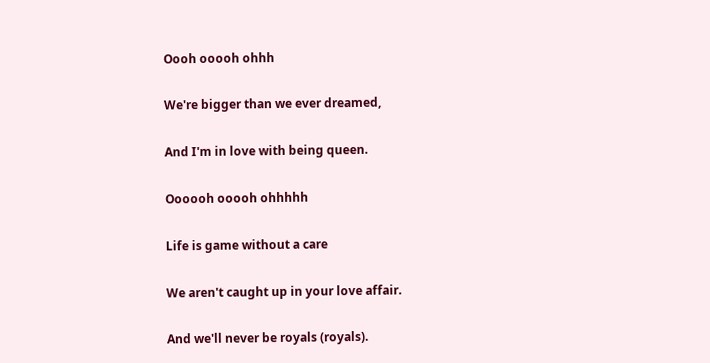Oooh ooooh ohhh

We're bigger than we ever dreamed,

And I'm in love with being queen.

Oooooh ooooh ohhhhh

Life is game without a care

We aren't caught up in your love affair.

And we'll never be royals (royals).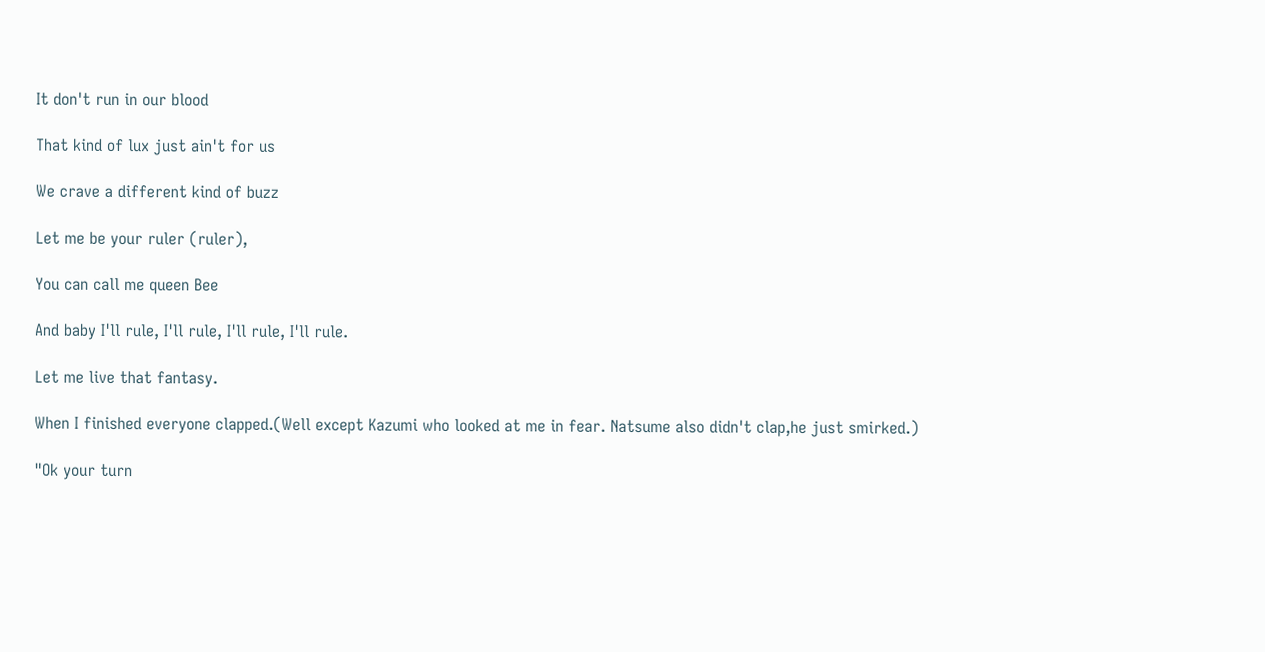It don't run in our blood

That kind of lux just ain't for us

We crave a different kind of buzz

Let me be your ruler (ruler),

You can call me queen Bee

And baby I'll rule, I'll rule, I'll rule, I'll rule.

Let me live that fantasy.

When I finished everyone clapped.(Well except Kazumi who looked at me in fear. Natsume also didn't clap,he just smirked.)

"Ok your turn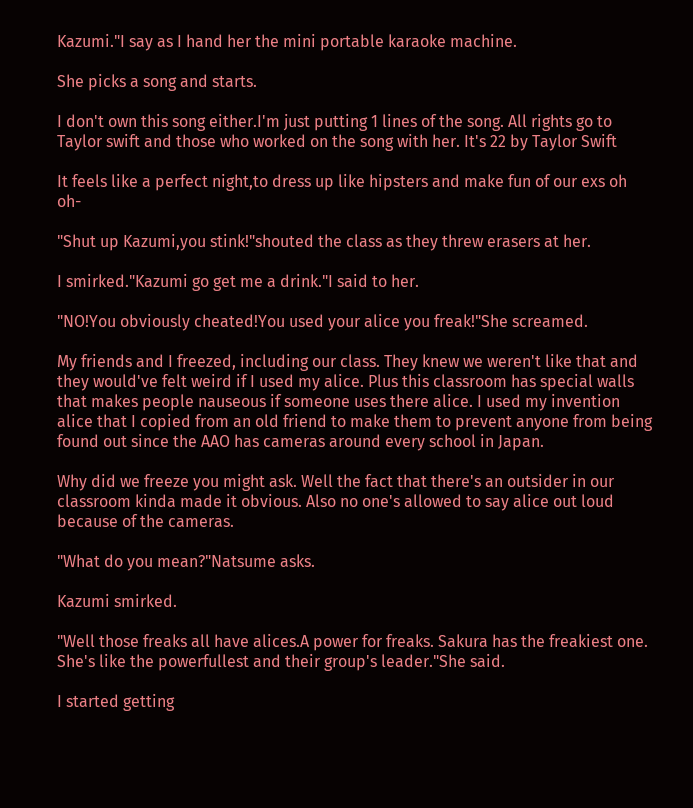Kazumi."I say as I hand her the mini portable karaoke machine.

She picks a song and starts.

I don't own this song either.I'm just putting 1 lines of the song. All rights go to Taylor swift and those who worked on the song with her. It's 22 by Taylor Swift

It feels like a perfect night,to dress up like hipsters and make fun of our exs oh oh-

"Shut up Kazumi,you stink!"shouted the class as they threw erasers at her.

I smirked."Kazumi go get me a drink."I said to her.

"NO!You obviously cheated!You used your alice you freak!"She screamed.

My friends and I freezed, including our class. They knew we weren't like that and they would've felt weird if I used my alice. Plus this classroom has special walls that makes people nauseous if someone uses there alice. I used my invention alice that I copied from an old friend to make them to prevent anyone from being found out since the AAO has cameras around every school in Japan.

Why did we freeze you might ask. Well the fact that there's an outsider in our classroom kinda made it obvious. Also no one's allowed to say alice out loud because of the cameras.

"What do you mean?"Natsume asks.

Kazumi smirked.

"Well those freaks all have alices.A power for freaks. Sakura has the freakiest one. She's like the powerfullest and their group's leader."She said.

I started getting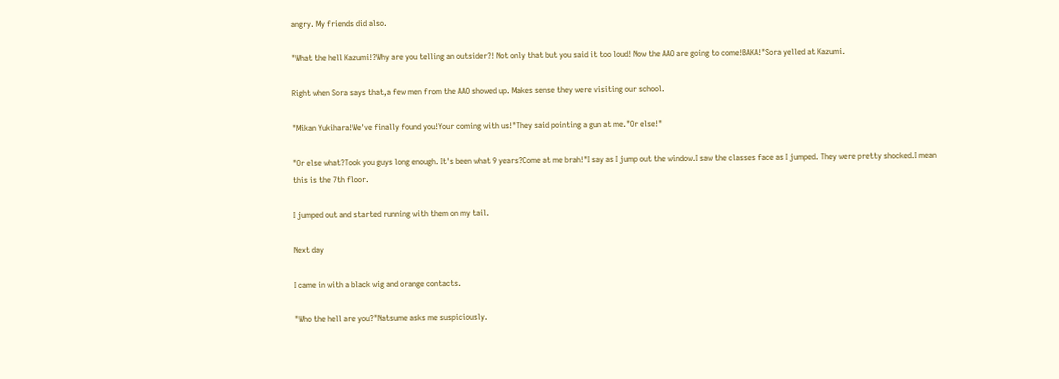angry. My friends did also.

"What the hell Kazumi!?Why are you telling an outsider?! Not only that but you said it too loud! Now the AAO are going to come!BAKA!"Sora yelled at Kazumi.

Right when Sora says that,a few men from the AAO showed up. Makes sense they were visiting our school.

"Mikan Yukihara!We've finally found you!Your coming with us!"They said pointing a gun at me."Or else!"

"Or else what?Took you guys long enough. It's been what 9 years?Come at me brah!"I say as I jump out the window.I saw the classes face as I jumped. They were pretty shocked.I mean this is the 7th floor.

I jumped out and started running with them on my tail.

Next day

I came in with a black wig and orange contacts.

"Who the hell are you?"Natsume asks me suspiciously.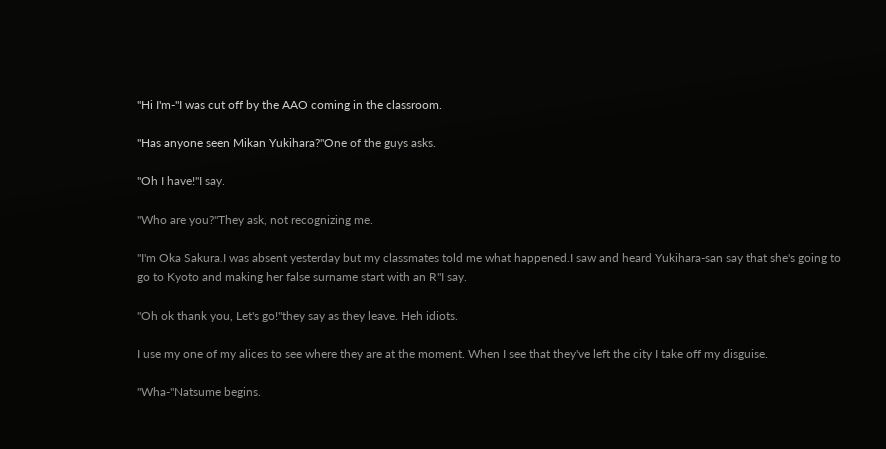"Hi I'm-"I was cut off by the AAO coming in the classroom.

"Has anyone seen Mikan Yukihara?"One of the guys asks.

"Oh I have!"I say.

"Who are you?"They ask, not recognizing me.

"I'm Oka Sakura.I was absent yesterday but my classmates told me what happened.I saw and heard Yukihara-san say that she's going to go to Kyoto and making her false surname start with an R"I say.

"Oh ok thank you, Let's go!"they say as they leave. Heh idiots.

I use my one of my alices to see where they are at the moment. When I see that they've left the city I take off my disguise.

"Wha-"Natsume begins.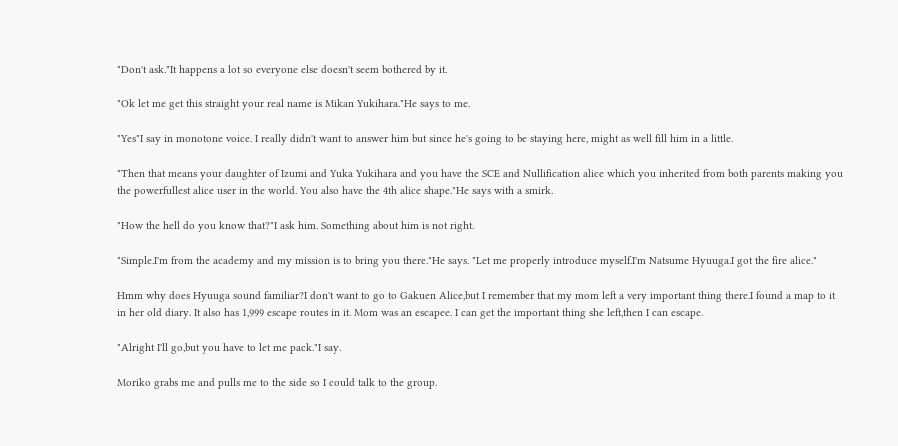"Don't ask."It happens a lot so everyone else doesn't seem bothered by it.

"Ok let me get this straight your real name is Mikan Yukihara."He says to me.

"Yes"I say in monotone voice. I really didn't want to answer him but since he's going to be staying here, might as well fill him in a little.

"Then that means your daughter of Izumi and Yuka Yukihara and you have the SCE and Nullification alice which you inherited from both parents making you the powerfullest alice user in the world. You also have the 4th alice shape."He says with a smirk.

"How the hell do you know that?"I ask him. Something about him is not right.

"Simple.I'm from the academy and my mission is to bring you there."He says. "Let me properly introduce myself.I'm Natsume Hyuuga.I got the fire alice."

Hmm why does Hyuuga sound familiar?I don't want to go to Gakuen Alice,but I remember that my mom left a very important thing there.I found a map to it in her old diary. It also has 1,999 escape routes in it. Mom was an escapee. I can get the important thing she left,then I can escape.

"Alright I'll go,but you have to let me pack."I say.

Moriko grabs me and pulls me to the side so I could talk to the group.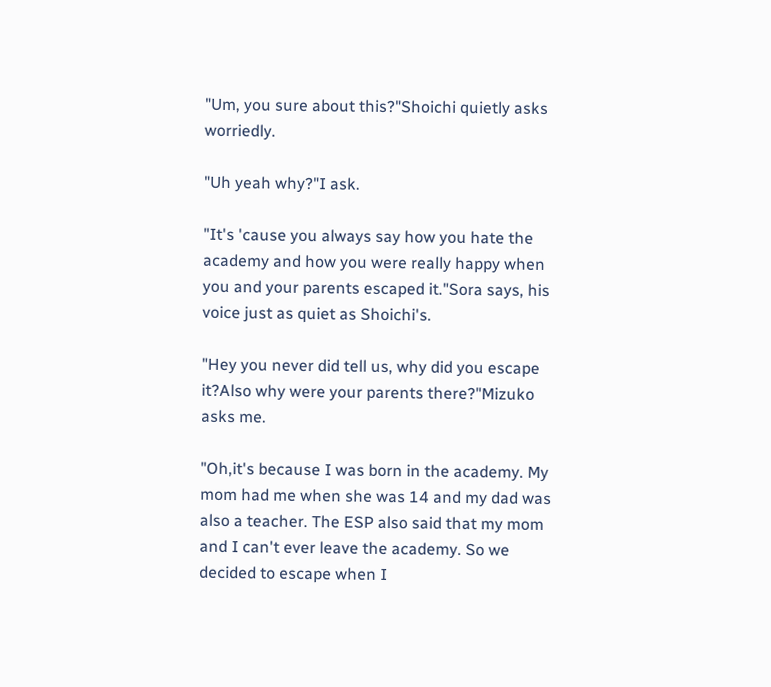"Um, you sure about this?"Shoichi quietly asks worriedly.

"Uh yeah why?"I ask.

"It's 'cause you always say how you hate the academy and how you were really happy when you and your parents escaped it."Sora says, his voice just as quiet as Shoichi's.

"Hey you never did tell us, why did you escape it?Also why were your parents there?"Mizuko asks me.

"Oh,it's because I was born in the academy. My mom had me when she was 14 and my dad was also a teacher. The ESP also said that my mom and I can't ever leave the academy. So we decided to escape when I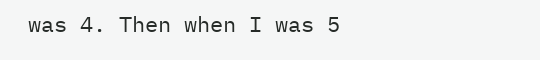was 4. Then when I was 5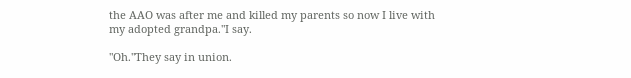the AAO was after me and killed my parents so now I live with my adopted grandpa."I say.

"Oh."They say in union.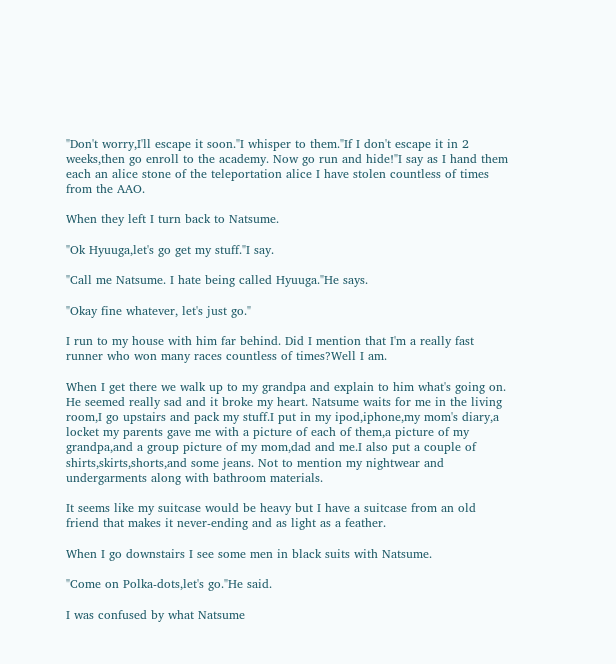"Don't worry,I'll escape it soon."I whisper to them."If I don't escape it in 2 weeks,then go enroll to the academy. Now go run and hide!"I say as I hand them each an alice stone of the teleportation alice I have stolen countless of times from the AAO.

When they left I turn back to Natsume.

"Ok Hyuuga,let's go get my stuff."I say.

"Call me Natsume. I hate being called Hyuuga."He says.

"Okay fine whatever, let's just go."

I run to my house with him far behind. Did I mention that I'm a really fast runner who won many races countless of times?Well I am.

When I get there we walk up to my grandpa and explain to him what's going on. He seemed really sad and it broke my heart. Natsume waits for me in the living room,I go upstairs and pack my stuff.I put in my ipod,iphone,my mom's diary,a locket my parents gave me with a picture of each of them,a picture of my grandpa,and a group picture of my mom,dad and me.I also put a couple of shirts,skirts,shorts,and some jeans. Not to mention my nightwear and undergarments along with bathroom materials.

It seems like my suitcase would be heavy but I have a suitcase from an old friend that makes it never-ending and as light as a feather.

When I go downstairs I see some men in black suits with Natsume.

"Come on Polka-dots,let's go."He said.

I was confused by what Natsume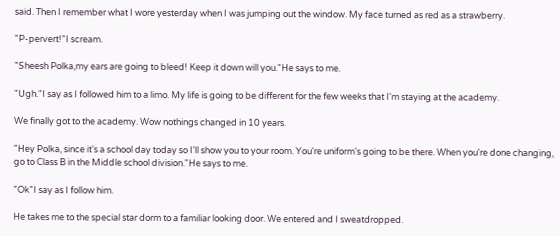said. Then I remember what I wore yesterday when I was jumping out the window. My face turned as red as a strawberry.

"P-pervert!"I scream.

"Sheesh Polka,my ears are going to bleed! Keep it down will you."He says to me.

"Ugh."I say as I followed him to a limo. My life is going to be different for the few weeks that I'm staying at the academy.

We finally got to the academy. Wow nothings changed in 10 years.

"Hey Polka, since it's a school day today so I'll show you to your room. You're uniform's going to be there. When you're done changing, go to Class B in the Middle school division."He says to me.

"Ok"I say as I follow him.

He takes me to the special star dorm to a familiar looking door. We entered and I sweatdropped.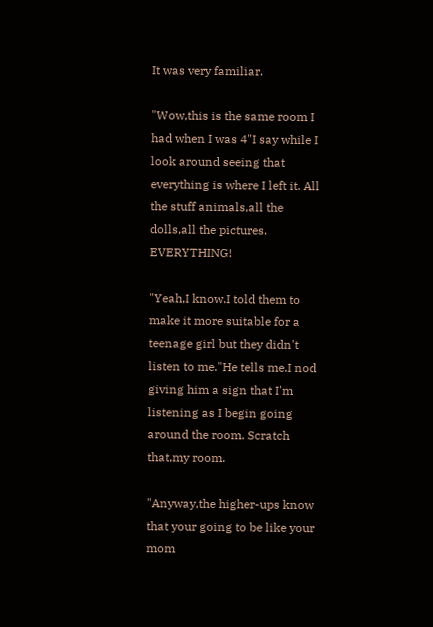It was very familiar.

"Wow,this is the same room I had when I was 4"I say while I look around seeing that everything is where I left it. All the stuff animals,all the dolls,all the pictures. EVERYTHING!

"Yeah,I know.I told them to make it more suitable for a teenage girl but they didn't listen to me."He tells me.I nod giving him a sign that I'm listening as I begin going around the room. Scratch that,my room.

"Anyway,the higher-ups know that your going to be like your mom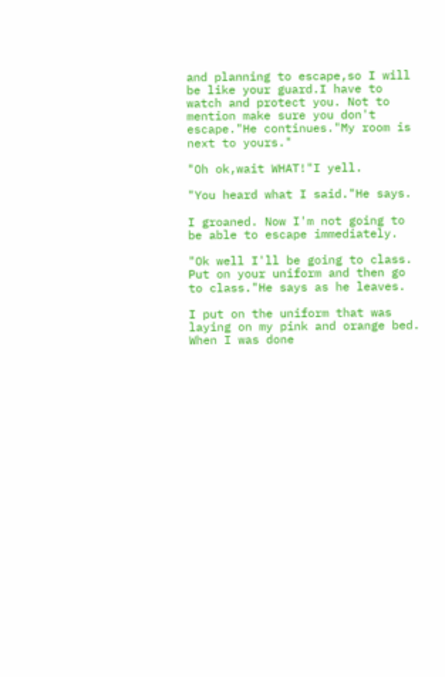and planning to escape,so I will be like your guard.I have to watch and protect you. Not to mention make sure you don't escape."He continues."My room is next to yours."

"Oh ok,wait WHAT!"I yell.

"You heard what I said."He says.

I groaned. Now I'm not going to be able to escape immediately.

"Ok well I'll be going to class. Put on your uniform and then go to class."He says as he leaves.

I put on the uniform that was laying on my pink and orange bed. When I was done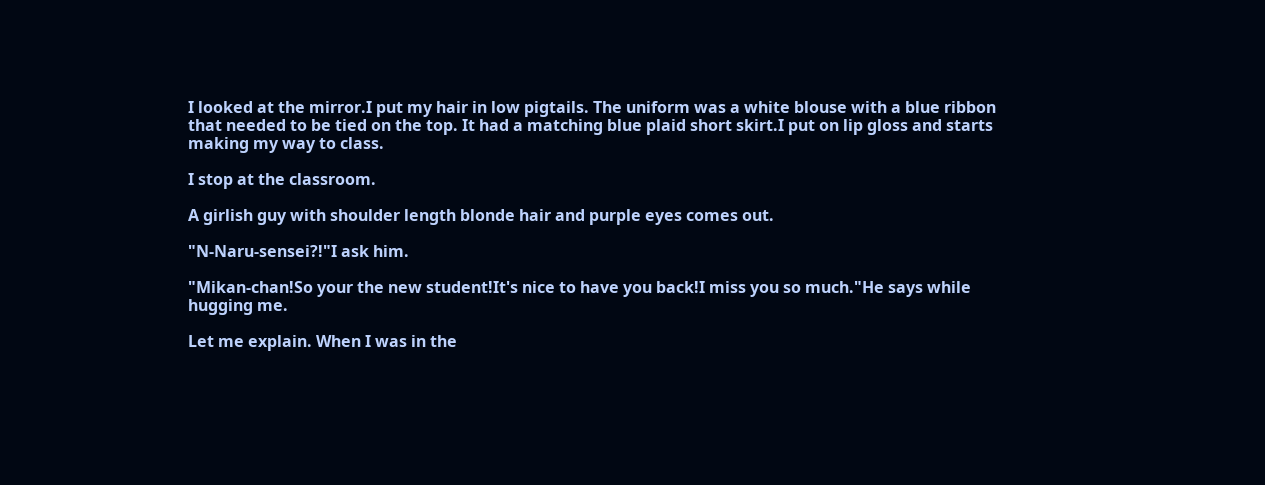I looked at the mirror.I put my hair in low pigtails. The uniform was a white blouse with a blue ribbon that needed to be tied on the top. It had a matching blue plaid short skirt.I put on lip gloss and starts making my way to class.

I stop at the classroom.

A girlish guy with shoulder length blonde hair and purple eyes comes out.

"N-Naru-sensei?!"I ask him.

"Mikan-chan!So your the new student!It's nice to have you back!I miss you so much."He says while hugging me.

Let me explain. When I was in the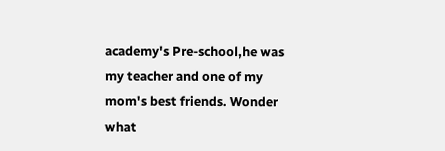academy's Pre-school,he was my teacher and one of my mom's best friends. Wonder what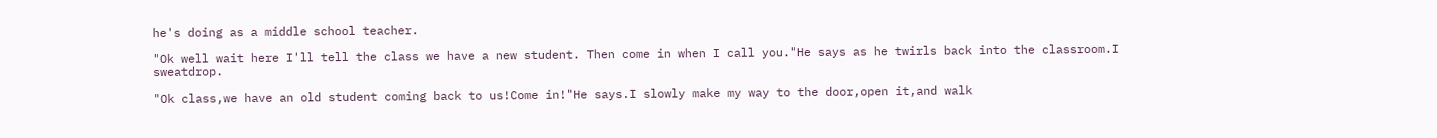he's doing as a middle school teacher.

"Ok well wait here I'll tell the class we have a new student. Then come in when I call you."He says as he twirls back into the classroom.I sweatdrop.

"Ok class,we have an old student coming back to us!Come in!"He says.I slowly make my way to the door,open it,and walk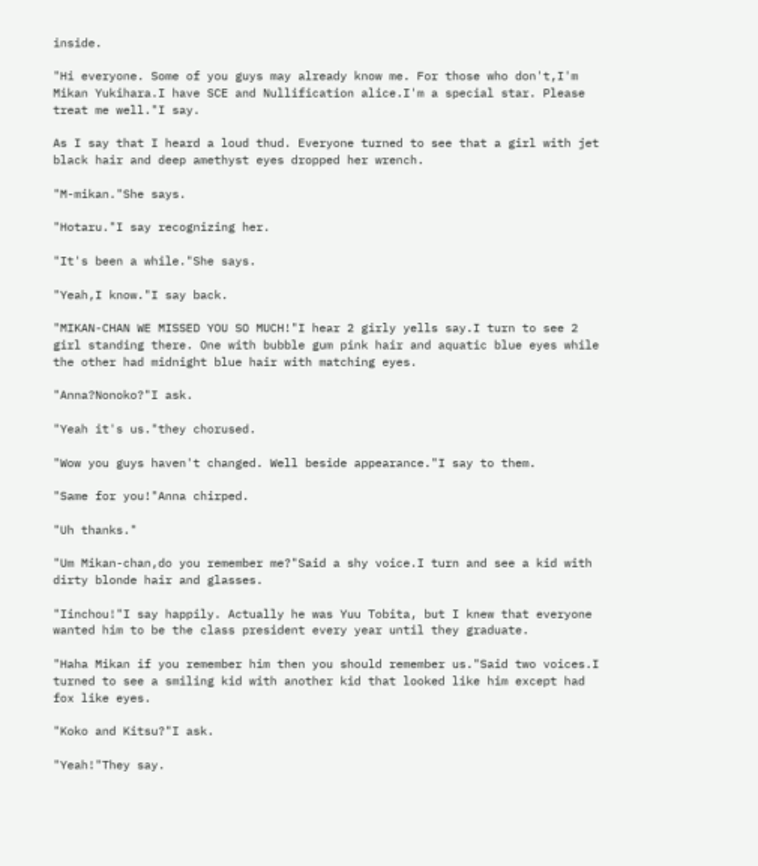inside.

"Hi everyone. Some of you guys may already know me. For those who don't,I'm Mikan Yukihara.I have SCE and Nullification alice.I'm a special star. Please treat me well."I say.

As I say that I heard a loud thud. Everyone turned to see that a girl with jet black hair and deep amethyst eyes dropped her wrench.

"M-mikan."She says.

"Hotaru."I say recognizing her.

"It's been a while."She says.

"Yeah,I know."I say back.

"MIKAN-CHAN WE MISSED YOU SO MUCH!"I hear 2 girly yells say.I turn to see 2 girl standing there. One with bubble gum pink hair and aquatic blue eyes while the other had midnight blue hair with matching eyes.

"Anna?Nonoko?"I ask.

"Yeah it's us."they chorused.

"Wow you guys haven't changed. Well beside appearance."I say to them.

"Same for you!"Anna chirped.

"Uh thanks."

"Um Mikan-chan,do you remember me?"Said a shy voice.I turn and see a kid with dirty blonde hair and glasses.

"Iinchou!"I say happily. Actually he was Yuu Tobita, but I knew that everyone wanted him to be the class president every year until they graduate.

"Haha Mikan if you remember him then you should remember us."Said two voices.I turned to see a smiling kid with another kid that looked like him except had fox like eyes.

"Koko and Kitsu?"I ask.

"Yeah!"They say.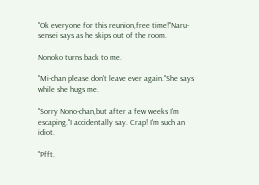"Ok everyone for this reunion,free time!"Naru-sensei says as he skips out of the room.

Nonoko turns back to me.

"Mi-chan please don't leave ever again."She says while she hugs me.

"Sorry Nono-chan,but after a few weeks I'm escaping."I accidentally say. Crap! I'm such an idiot.

"Pfft.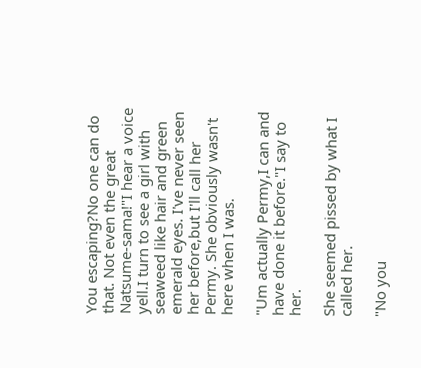You escaping?No one can do that. Not even the great Natsume-sama!"I hear a voice yell.I turn to see a girl with seaweed like hair and green emerald eyes. I've never seen her before,but I'll call her Permy. She obviously wasn't here when I was.

"Um actually Permy,I can and have done it before."I say to her.

She seemed pissed by what I called her.

"No you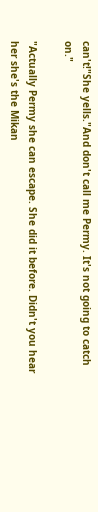can't!"She yells."And don't call me Permy. It's not going to catch on."

"Actually Permy she can escape. She did it before. Didn't you hear her she's the Mikan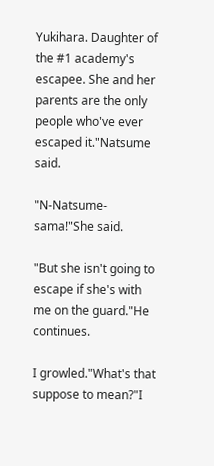Yukihara. Daughter of the #1 academy's escapee. She and her parents are the only people who've ever escaped it."Natsume said.

"N-Natsume-sama!"She said.

"But she isn't going to escape if she's with me on the guard."He continues.

I growled."What's that suppose to mean?"I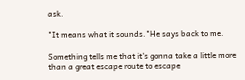ask.

"It means what it sounds."He says back to me.

Something tells me that it's gonna take a little more than a great escape route to escape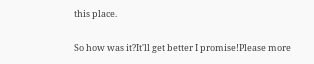this place.

So how was it?It'll get better I promise!Please more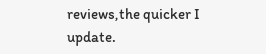reviews,the quicker I update.